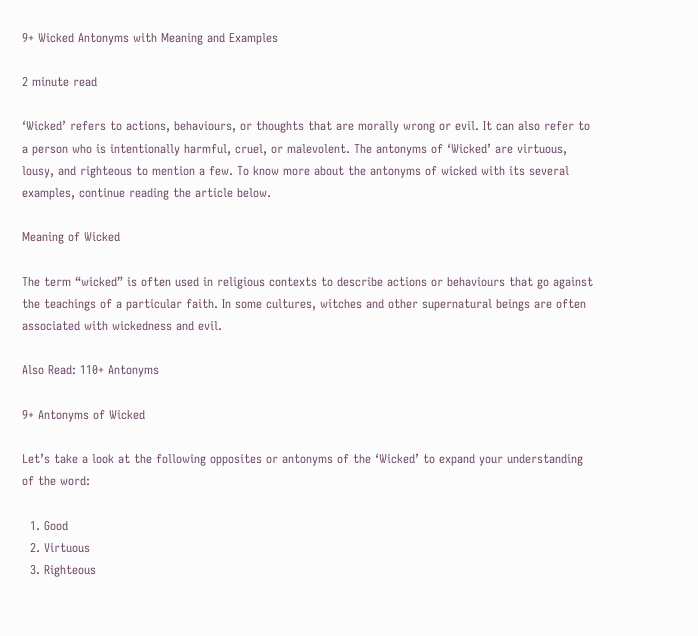9+ Wicked Antonyms with Meaning and Examples

2 minute read

‘Wicked’ refers to actions, behaviours, or thoughts that are morally wrong or evil. It can also refer to a person who is intentionally harmful, cruel, or malevolent. The antonyms of ‘Wicked’ are virtuous, lousy, and righteous to mention a few. To know more about the antonyms of wicked with its several examples, continue reading the article below.

Meaning of Wicked

The term “wicked” is often used in religious contexts to describe actions or behaviours that go against the teachings of a particular faith. In some cultures, witches and other supernatural beings are often associated with wickedness and evil.

Also Read: 110+ Antonyms

9+ Antonyms of Wicked

Let’s take a look at the following opposites or antonyms of the ‘Wicked’ to expand your understanding of the word:

  1. Good
  2. Virtuous
  3. Righteous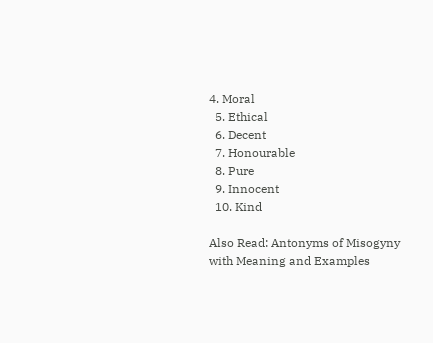4. Moral
  5. Ethical
  6. Decent
  7. Honourable
  8. Pure
  9. Innocent
  10. Kind

Also Read: Antonyms of Misogyny with Meaning and Examples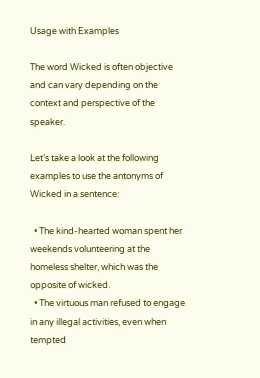Usage with Examples

The word Wicked is often objective and can vary depending on the context and perspective of the speaker.

Let’s take a look at the following examples to use the antonyms of Wicked in a sentence:

  • The kind-hearted woman spent her weekends volunteering at the homeless shelter, which was the opposite of wicked.
  • The virtuous man refused to engage in any illegal activities, even when tempted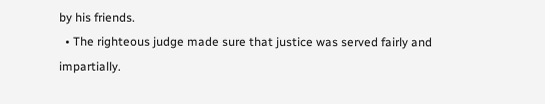by his friends.
  • The righteous judge made sure that justice was served fairly and impartially.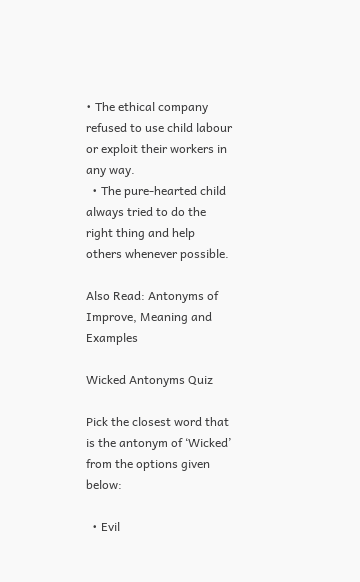• The ethical company refused to use child labour or exploit their workers in any way.
  • The pure-hearted child always tried to do the right thing and help others whenever possible.

Also Read: Antonyms of Improve, Meaning and Examples

Wicked Antonyms Quiz

Pick the closest word that is the antonym of ‘Wicked’ from the options given below:

  • Evil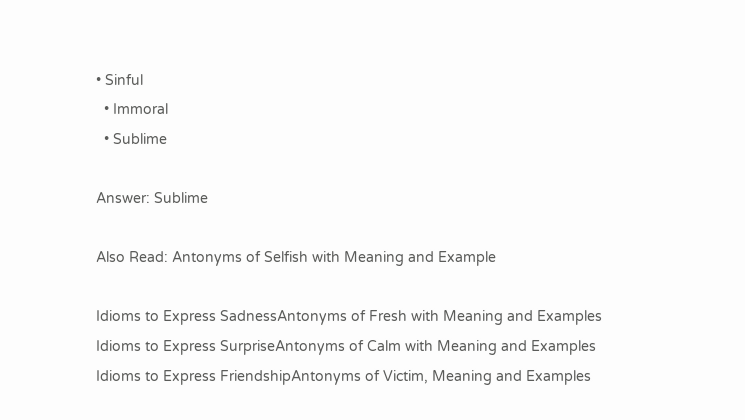• Sinful
  • Immoral
  • Sublime

Answer: Sublime

Also Read: Antonyms of Selfish with Meaning and Example

Idioms to Express SadnessAntonyms of Fresh with Meaning and Examples
Idioms to Express SurpriseAntonyms of Calm with Meaning and Examples
Idioms to Express FriendshipAntonyms of Victim, Meaning and Examples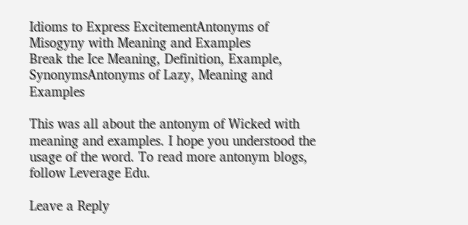Idioms to Express ExcitementAntonyms of Misogyny with Meaning and Examples
Break the Ice Meaning, Definition, Example, SynonymsAntonyms of Lazy, Meaning and Examples

This was all about the antonym of Wicked with meaning and examples. I hope you understood the usage of the word. To read more antonym blogs, follow Leverage Edu.

Leave a Reply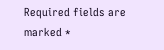Required fields are marked *